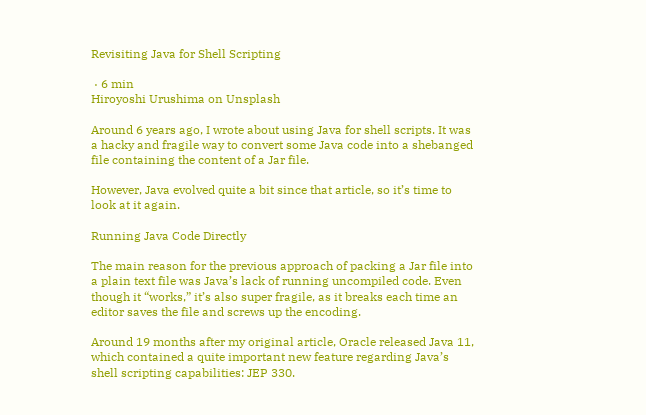Revisiting Java for Shell Scripting

 · 6 min
Hiroyoshi Urushima on Unsplash

Around 6 years ago, I wrote about using Java for shell scripts. It was a hacky and fragile way to convert some Java code into a shebanged file containing the content of a Jar file.

However, Java evolved quite a bit since that article, so it’s time to look at it again.

Running Java Code Directly

The main reason for the previous approach of packing a Jar file into a plain text file was Java’s lack of running uncompiled code. Even though it “works,” it’s also super fragile, as it breaks each time an editor saves the file and screws up the encoding.

Around 19 months after my original article, Oracle released Java 11, which contained a quite important new feature regarding Java’s shell scripting capabilities: JEP 330.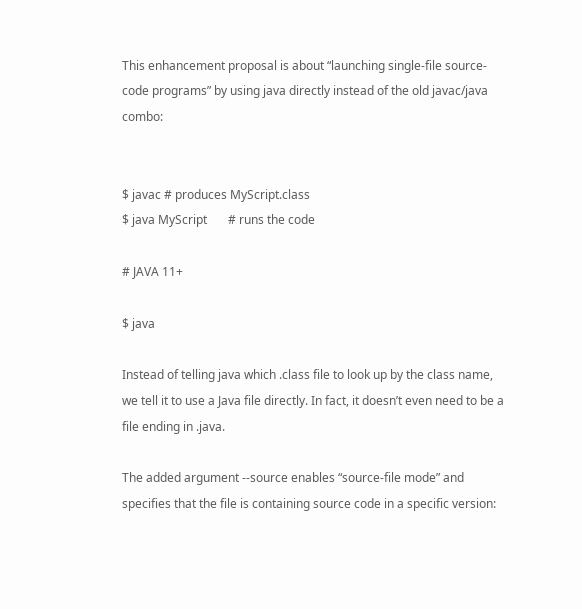This enhancement proposal is about “launching single-file source-code programs” by using java directly instead of the old javac/java combo:


$ javac # produces MyScript.class
$ java MyScript       # runs the code

# JAVA 11+

$ java

Instead of telling java which .class file to look up by the class name, we tell it to use a Java file directly. In fact, it doesn’t even need to be a file ending in .java.

The added argument --source enables “source-file mode” and specifies that the file is containing source code in a specific version: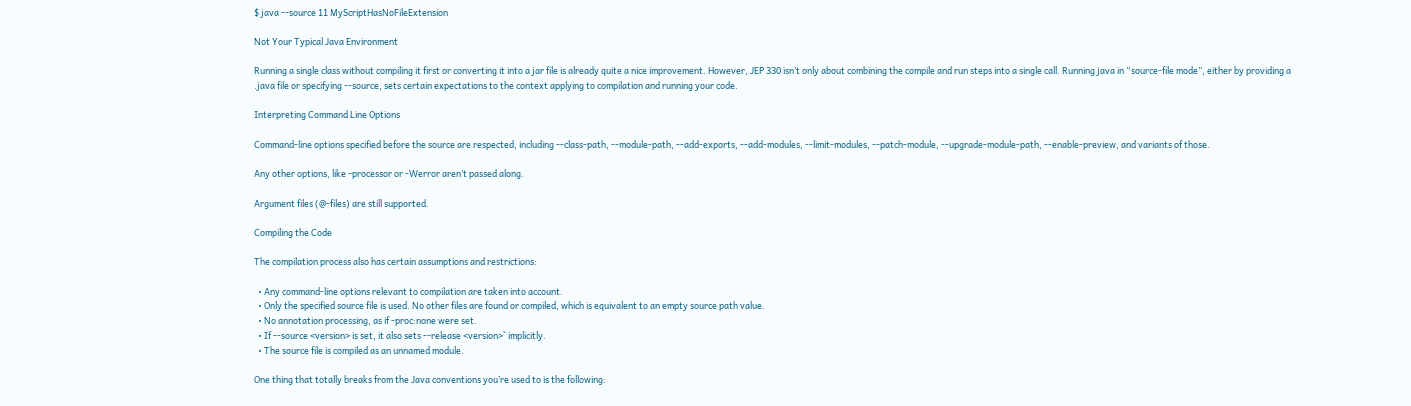$ java --source 11 MyScriptHasNoFileExtension

Not Your Typical Java Environment

Running a single class without compiling it first or converting it into a jar file is already quite a nice improvement. However, JEP 330 isn’t only about combining the compile and run steps into a single call. Running java in “source-file mode”, either by providing a .java file or specifying --source, sets certain expectations to the context applying to compilation and running your code.

Interpreting Command Line Options

Command-line options specified before the source are respected, including --class-path, --module-path, --add-exports, --add-modules, --limit-modules, --patch-module, --upgrade-module-path, --enable-preview, and variants of those.

Any other options, like -processor or -Werror aren’t passed along.

Argument files (@-files) are still supported.

Compiling the Code

The compilation process also has certain assumptions and restrictions:

  • Any command-line options relevant to compilation are taken into account.
  • Only the specified source file is used. No other files are found or compiled, which is equivalent to an empty source path value.
  • No annotation processing, as if -proc:none were set.
  • If --source <version> is set, it also sets --release <version>` implicitly.
  • The source file is compiled as an unnamed module.

One thing that totally breaks from the Java conventions you’re used to is the following: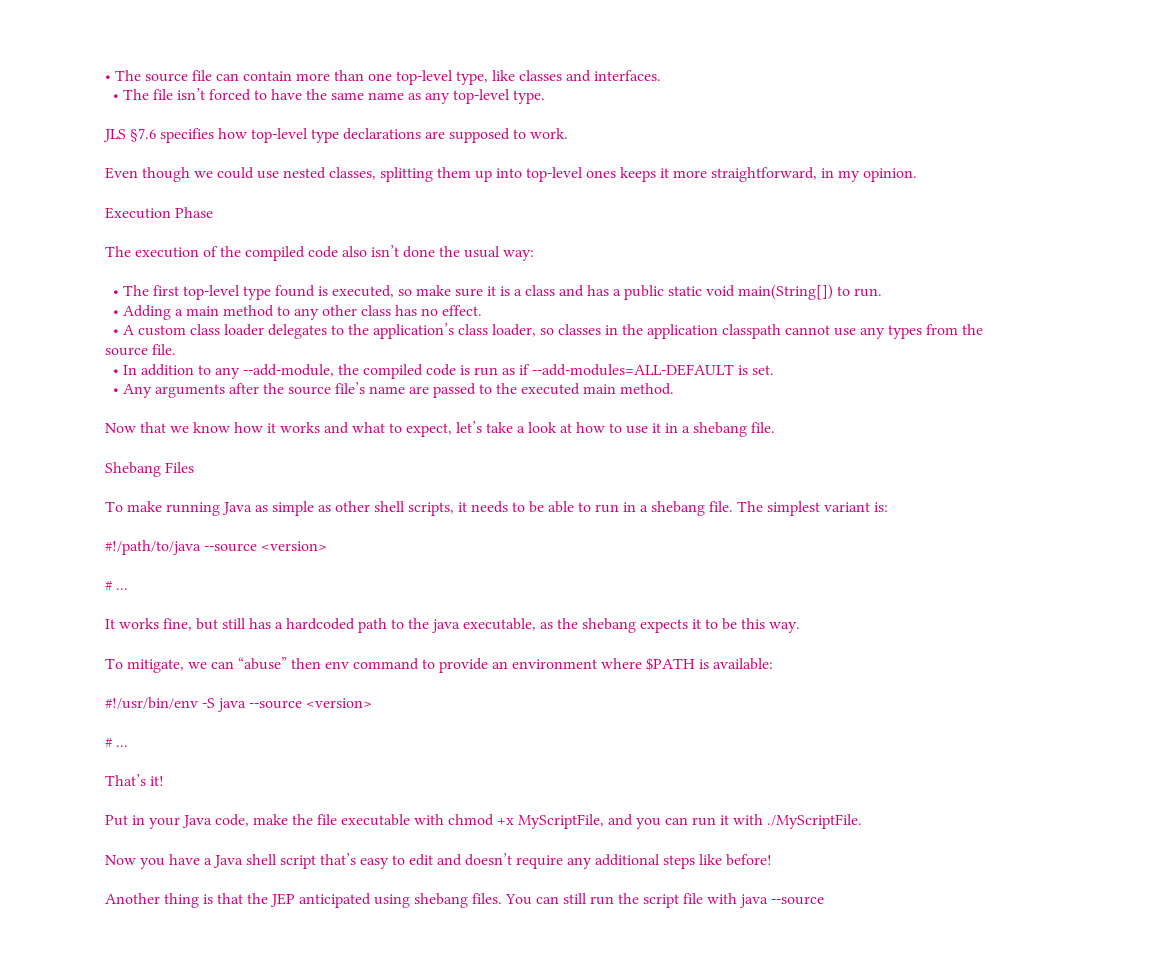• The source file can contain more than one top-level type, like classes and interfaces.
  • The file isn’t forced to have the same name as any top-level type.

JLS §7.6 specifies how top-level type declarations are supposed to work.

Even though we could use nested classes, splitting them up into top-level ones keeps it more straightforward, in my opinion.

Execution Phase

The execution of the compiled code also isn’t done the usual way:

  • The first top-level type found is executed, so make sure it is a class and has a public static void main(String[]) to run.
  • Adding a main method to any other class has no effect.
  • A custom class loader delegates to the application’s class loader, so classes in the application classpath cannot use any types from the source file.
  • In addition to any --add-module, the compiled code is run as if --add-modules=ALL-DEFAULT is set.
  • Any arguments after the source file’s name are passed to the executed main method.

Now that we know how it works and what to expect, let’s take a look at how to use it in a shebang file.

Shebang Files

To make running Java as simple as other shell scripts, it needs to be able to run in a shebang file. The simplest variant is:

#!/path/to/java --source <version>

# ...

It works fine, but still has a hardcoded path to the java executable, as the shebang expects it to be this way.

To mitigate, we can “abuse” then env command to provide an environment where $PATH is available:

#!/usr/bin/env -S java --source <version>

# ...

That’s it!

Put in your Java code, make the file executable with chmod +x MyScriptFile, and you can run it with ./MyScriptFile.

Now you have a Java shell script that’s easy to edit and doesn’t require any additional steps like before!

Another thing is that the JEP anticipated using shebang files. You can still run the script file with java --source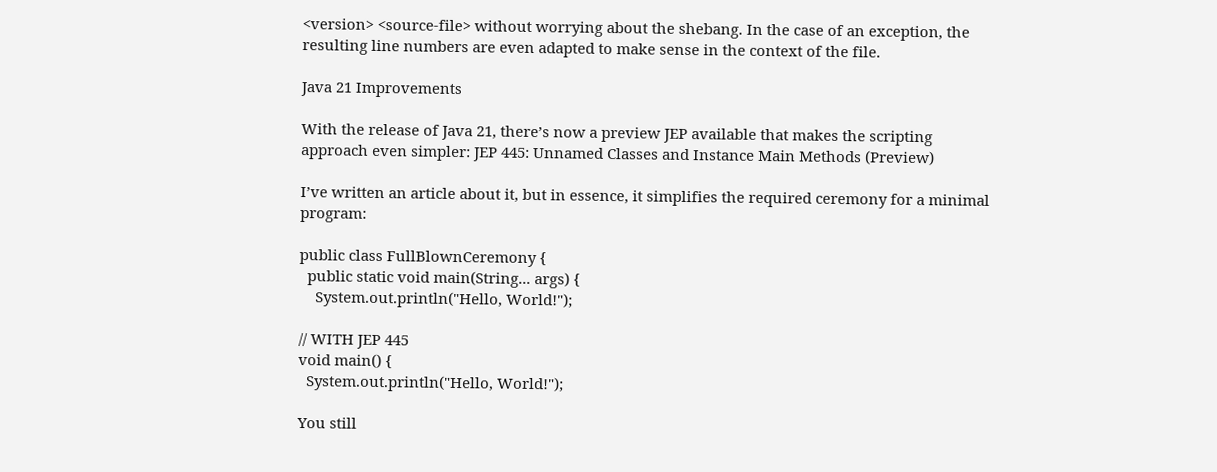<version> <source-file> without worrying about the shebang. In the case of an exception, the resulting line numbers are even adapted to make sense in the context of the file.

Java 21 Improvements

With the release of Java 21, there’s now a preview JEP available that makes the scripting approach even simpler: JEP 445: Unnamed Classes and Instance Main Methods (Preview)

I’ve written an article about it, but in essence, it simplifies the required ceremony for a minimal program:

public class FullBlownCeremony {
  public static void main(String... args) {
    System.out.println("Hello, World!");

// WITH JEP 445
void main() {
  System.out.println("Hello, World!");

You still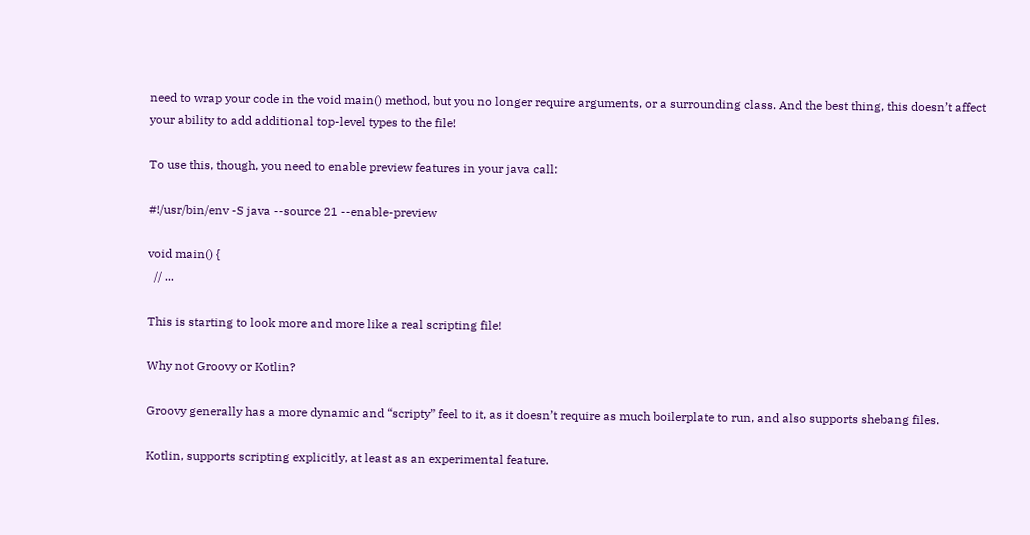need to wrap your code in the void main() method, but you no longer require arguments, or a surrounding class. And the best thing, this doesn’t affect your ability to add additional top-level types to the file!

To use this, though, you need to enable preview features in your java call:

#!/usr/bin/env -S java --source 21 --enable-preview

void main() {
  // ...

This is starting to look more and more like a real scripting file!

Why not Groovy or Kotlin?

Groovy generally has a more dynamic and “scripty” feel to it, as it doesn’t require as much boilerplate to run, and also supports shebang files.

Kotlin, supports scripting explicitly, at least as an experimental feature.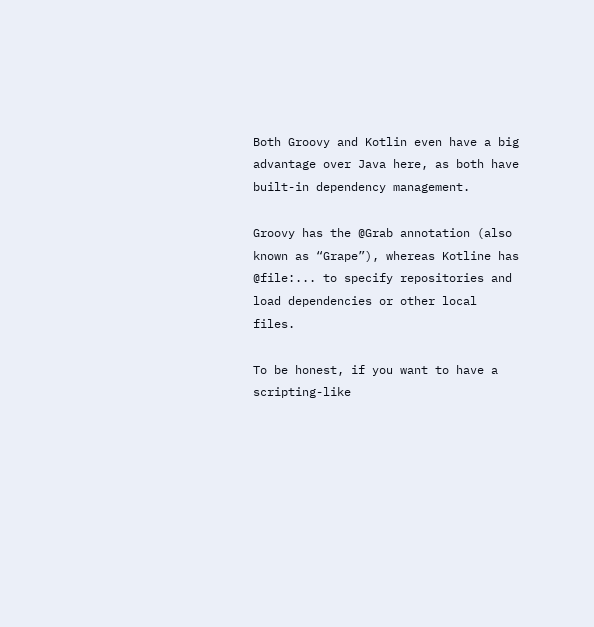Both Groovy and Kotlin even have a big advantage over Java here, as both have built-in dependency management.

Groovy has the @Grab annotation (also known as “Grape”), whereas Kotline has @file:... to specify repositories and load dependencies or other local files.

To be honest, if you want to have a scripting-like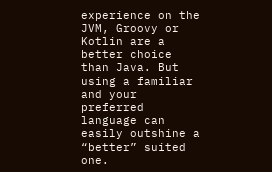experience on the JVM, Groovy or Kotlin are a better choice than Java. But using a familiar and your preferred language can easily outshine a “better” suited one.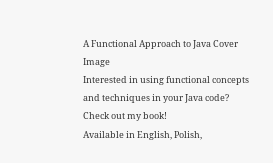A Functional Approach to Java Cover Image
Interested in using functional concepts and techniques in your Java code?
Check out my book!
Available in English, Polish,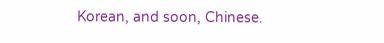Korean, and soon, Chinese.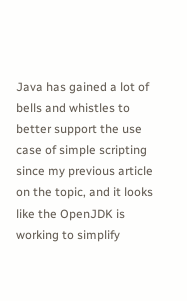Java has gained a lot of bells and whistles to better support the use case of simple scripting since my previous article on the topic, and it looks like the OpenJDK is working to simplify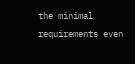the minimal requirements even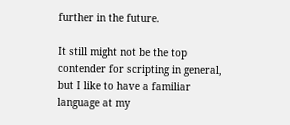further in the future.

It still might not be the top contender for scripting in general, but I like to have a familiar language at my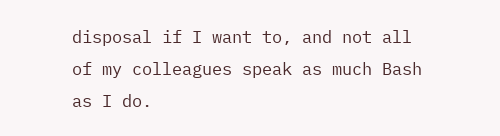disposal if I want to, and not all of my colleagues speak as much Bash as I do.